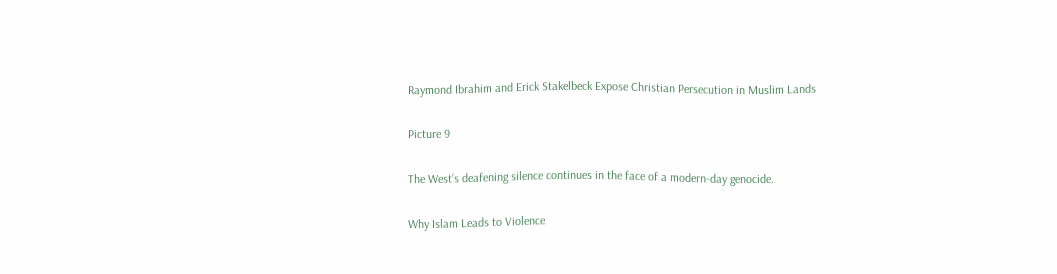Raymond Ibrahim and Erick Stakelbeck Expose Christian Persecution in Muslim Lands

Picture 9

The West’s deafening silence continues in the face of a modern-day genocide.

Why Islam Leads to Violence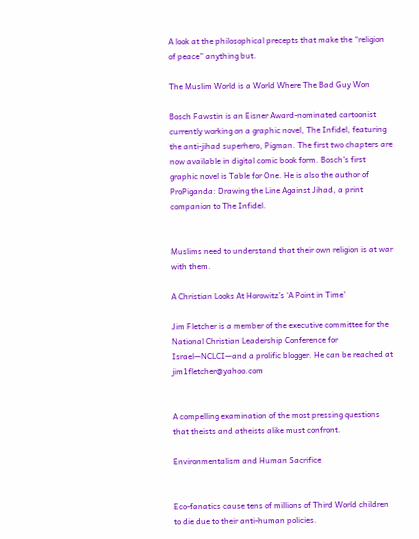A look at the philosophical precepts that make the “religion of peace” anything but.

The Muslim World is a World Where The Bad Guy Won

Bosch Fawstin is an Eisner Award-nominated cartoonist currently working on a graphic novel, The Infidel, featuring the anti-jihad superhero, Pigman. The first two chapters are now available in digital comic book form. Bosch’s first graphic novel is Table for One. He is also the author of ProPiganda: Drawing the Line Against Jihad, a print companion to The Infidel.


Muslims need to understand that their own religion is at war with them.

A Christian Looks At Horowitz’s ‘A Point in Time’

Jim Fletcher is a member of the executive committee for the National Christian Leadership Conference for Israel—NCLCI—and a prolific blogger. He can be reached at jim1fletcher@yahoo.com


A compelling examination of the most pressing questions that theists and atheists alike must confront.

Environmentalism and Human Sacrifice


Eco-fanatics cause tens of millions of Third World children to die due to their anti-human policies.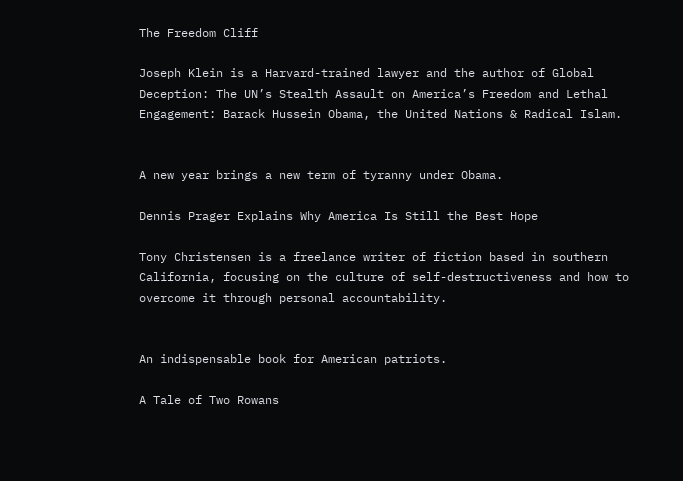The Freedom Cliff

Joseph Klein is a Harvard-trained lawyer and the author of Global Deception: The UN’s Stealth Assault on America’s Freedom and Lethal Engagement: Barack Hussein Obama, the United Nations & Radical Islam.


A new year brings a new term of tyranny under Obama.

Dennis Prager Explains Why America Is Still the Best Hope

Tony Christensen is a freelance writer of fiction based in southern California, focusing on the culture of self-destructiveness and how to overcome it through personal accountability.


An indispensable book for American patriots.

A Tale of Two Rowans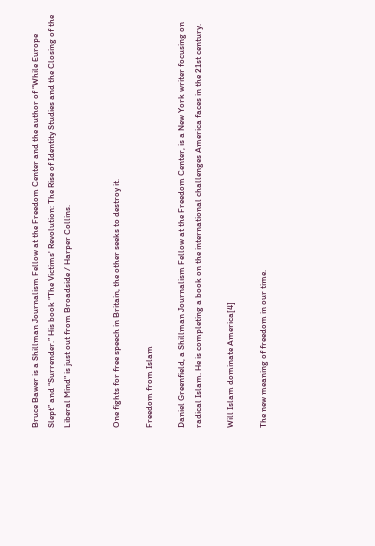Bruce Bawer is a Shillman Journalism Fellow at the Freedom Center and the author of “While Europe Slept” and “Surrender.” His book "The Victims' Revolution: The Rise of Identity Studies and the Closing of the Liberal Mind" is just out from Broadside / Harper Collins.


One fights for free speech in Britain, the other seeks to destroy it.

Freedom from Islam

Daniel Greenfield, a Shillman Journalism Fellow at the Freedom Center, is a New York writer focusing on radical Islam. He is completing a book on the international challenges America faces in the 21st century.

Will Islam dominate America[4]

The new meaning of freedom in our time.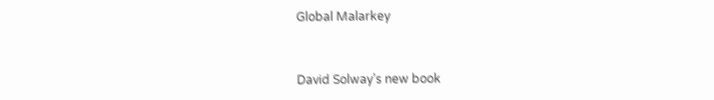Global Malarkey


David Solway’s new book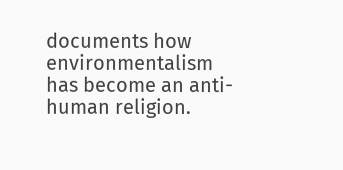documents how environmentalism has become an anti-human religion.